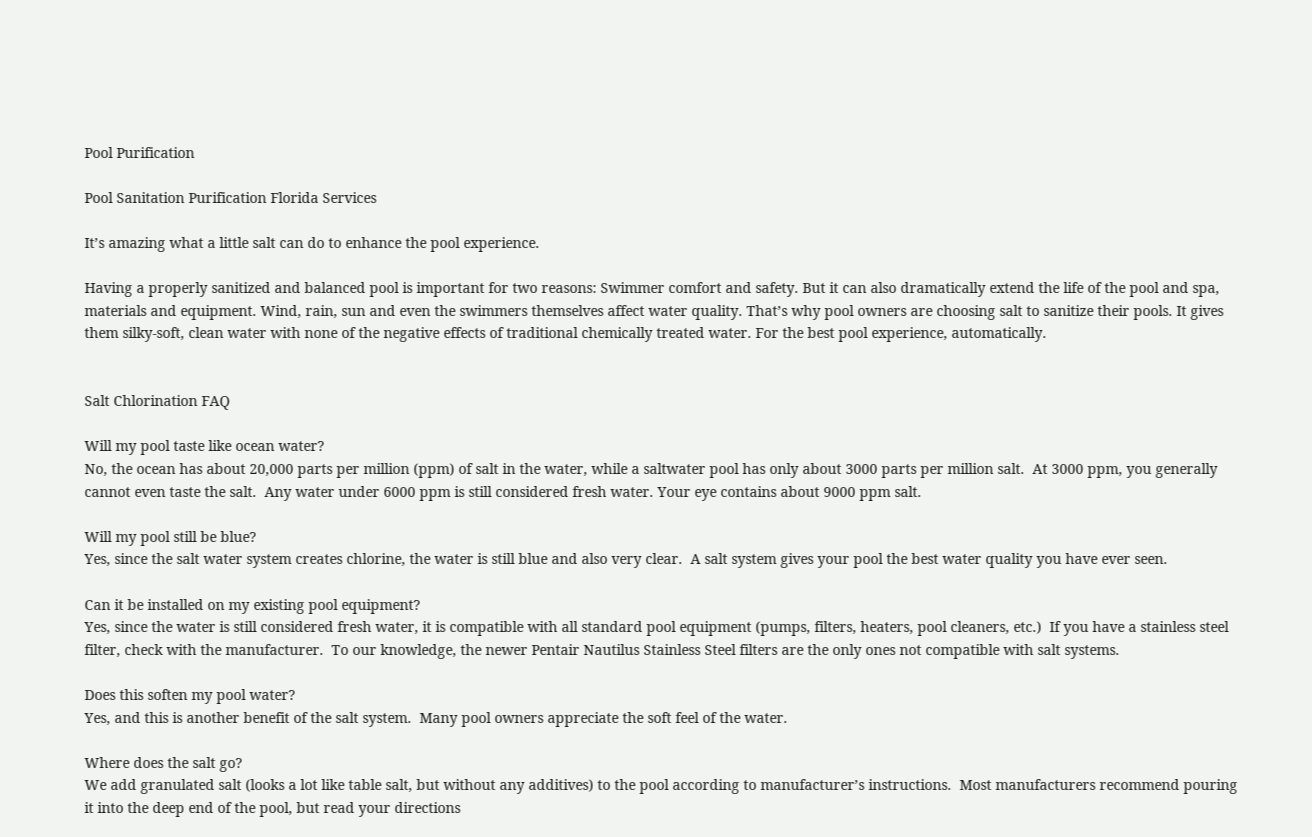Pool Purification

Pool Sanitation Purification Florida Services

It’s amazing what a little salt can do to enhance the pool experience.

Having a properly sanitized and balanced pool is important for two reasons: Swimmer comfort and safety. But it can also dramatically extend the life of the pool and spa, materials and equipment. Wind, rain, sun and even the swimmers themselves affect water quality. That’s why pool owners are choosing salt to sanitize their pools. It gives them silky-soft, clean water with none of the negative effects of traditional chemically treated water. For the best pool experience, automatically.


Salt Chlorination FAQ

Will my pool taste like ocean water?
No, the ocean has about 20,000 parts per million (ppm) of salt in the water, while a saltwater pool has only about 3000 parts per million salt.  At 3000 ppm, you generally cannot even taste the salt.  Any water under 6000 ppm is still considered fresh water. Your eye contains about 9000 ppm salt.

Will my pool still be blue?
Yes, since the salt water system creates chlorine, the water is still blue and also very clear.  A salt system gives your pool the best water quality you have ever seen.

Can it be installed on my existing pool equipment?
Yes, since the water is still considered fresh water, it is compatible with all standard pool equipment (pumps, filters, heaters, pool cleaners, etc.)  If you have a stainless steel filter, check with the manufacturer.  To our knowledge, the newer Pentair Nautilus Stainless Steel filters are the only ones not compatible with salt systems.

Does this soften my pool water?
Yes, and this is another benefit of the salt system.  Many pool owners appreciate the soft feel of the water.

Where does the salt go?
We add granulated salt (looks a lot like table salt, but without any additives) to the pool according to manufacturer’s instructions.  Most manufacturers recommend pouring it into the deep end of the pool, but read your directions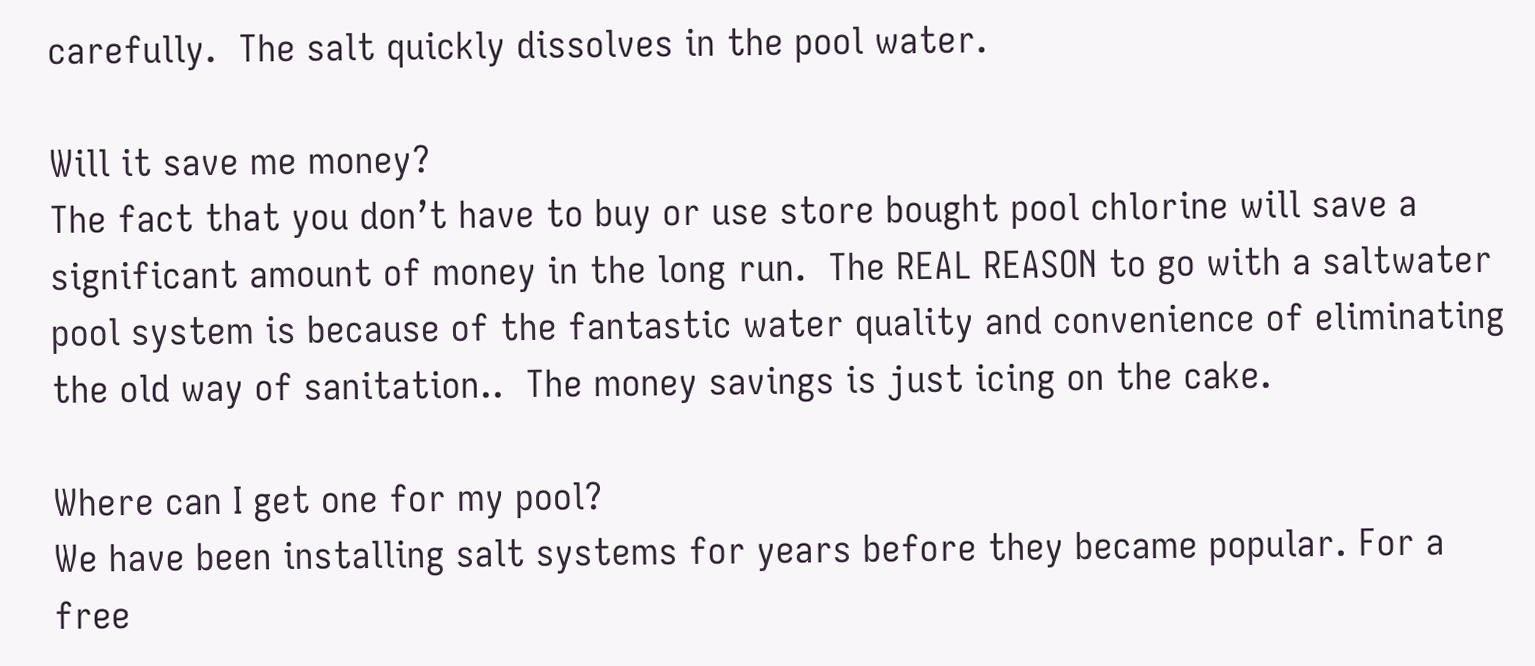carefully.  The salt quickly dissolves in the pool water.

Will it save me money?
The fact that you don’t have to buy or use store bought pool chlorine will save a significant amount of money in the long run.  The REAL REASON to go with a saltwater pool system is because of the fantastic water quality and convenience of eliminating the old way of sanitation..  The money savings is just icing on the cake.

Where can I get one for my pool?
We have been installing salt systems for years before they became popular. For a free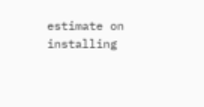estimate on installing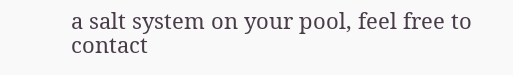a salt system on your pool, feel free to contact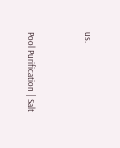us.


Pool Purification | Salt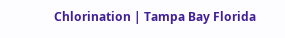Chlorination | Tampa Bay Florida